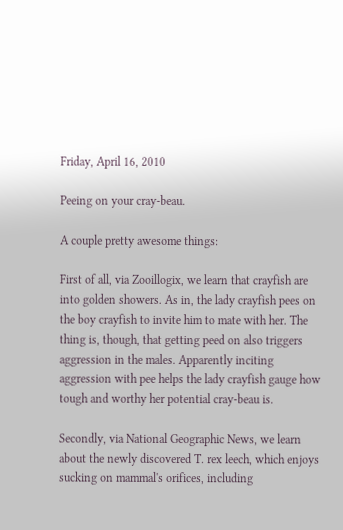Friday, April 16, 2010

Peeing on your cray-beau.

A couple pretty awesome things:

First of all, via Zooillogix, we learn that crayfish are into golden showers. As in, the lady crayfish pees on the boy crayfish to invite him to mate with her. The thing is, though, that getting peed on also triggers aggression in the males. Apparently inciting aggression with pee helps the lady crayfish gauge how tough and worthy her potential cray-beau is.

Secondly, via National Geographic News, we learn about the newly discovered T. rex leech, which enjoys sucking on mammal's orifices, including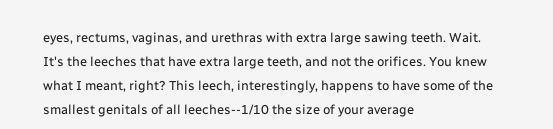eyes, rectums, vaginas, and urethras with extra large sawing teeth. Wait. It's the leeches that have extra large teeth, and not the orifices. You knew what I meant, right? This leech, interestingly, happens to have some of the smallest genitals of all leeches--1/10 the size of your average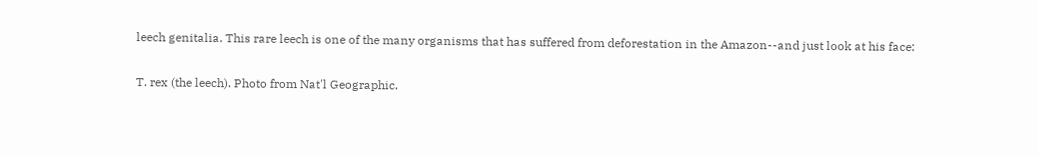leech genitalia. This rare leech is one of the many organisms that has suffered from deforestation in the Amazon--and just look at his face:

T. rex (the leech). Photo from Nat'l Geographic.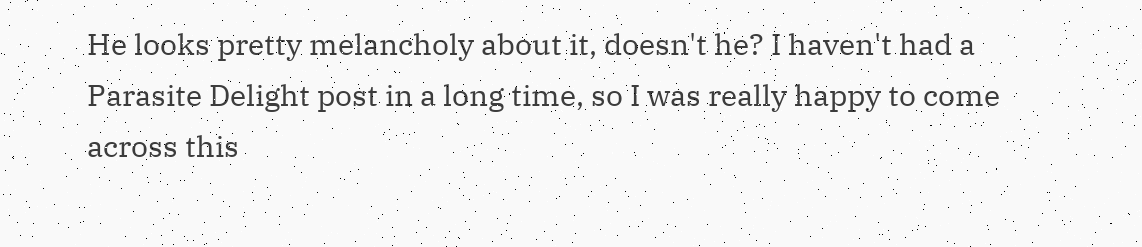He looks pretty melancholy about it, doesn't he? I haven't had a Parasite Delight post in a long time, so I was really happy to come across this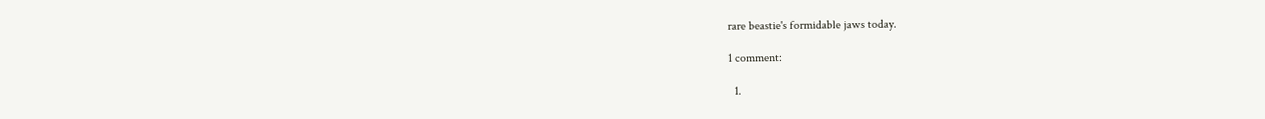rare beastie's formidable jaws today.

1 comment:

  1.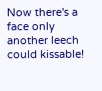Now there's a face only another leech could kissable!